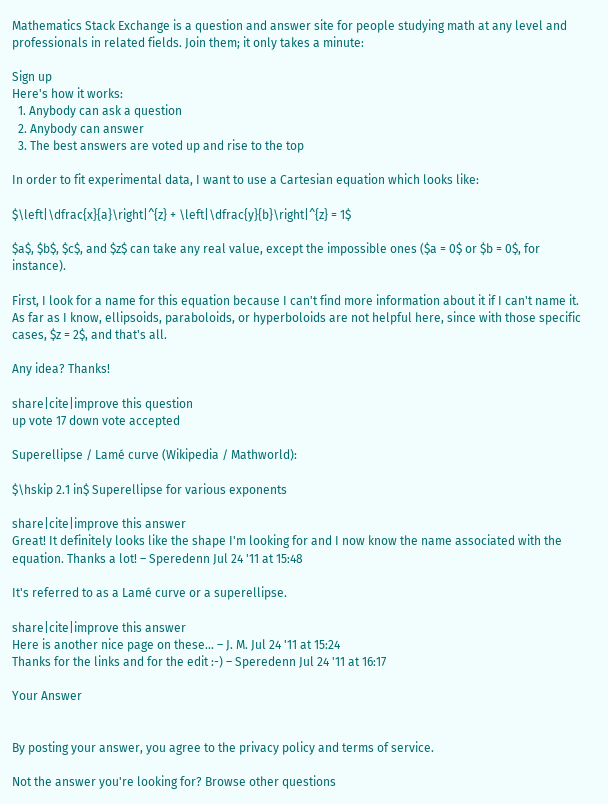Mathematics Stack Exchange is a question and answer site for people studying math at any level and professionals in related fields. Join them; it only takes a minute:

Sign up
Here's how it works:
  1. Anybody can ask a question
  2. Anybody can answer
  3. The best answers are voted up and rise to the top

In order to fit experimental data, I want to use a Cartesian equation which looks like:

$\left|\dfrac{x}{a}\right|^{z} + \left|\dfrac{y}{b}\right|^{z} = 1$

$a$, $b$, $c$, and $z$ can take any real value, except the impossible ones ($a = 0$ or $b = 0$, for instance).

First, I look for a name for this equation because I can't find more information about it if I can't name it. As far as I know, ellipsoids, paraboloids, or hyperboloids are not helpful here, since with those specific cases, $z = 2$, and that's all.

Any idea? Thanks!

share|cite|improve this question
up vote 17 down vote accepted

Superellipse / Lamé curve (Wikipedia / Mathworld):

$\hskip 2.1 in$ Superellipse for various exponents

share|cite|improve this answer
Great! It definitely looks like the shape I'm looking for and I now know the name associated with the equation. Thanks a lot! – Speredenn Jul 24 '11 at 15:48

It's referred to as a Lamé curve or a superellipse.

share|cite|improve this answer
Here is another nice page on these... – J. M. Jul 24 '11 at 15:24
Thanks for the links and for the edit :-) – Speredenn Jul 24 '11 at 16:17

Your Answer


By posting your answer, you agree to the privacy policy and terms of service.

Not the answer you're looking for? Browse other questions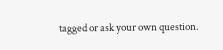tagged or ask your own question.